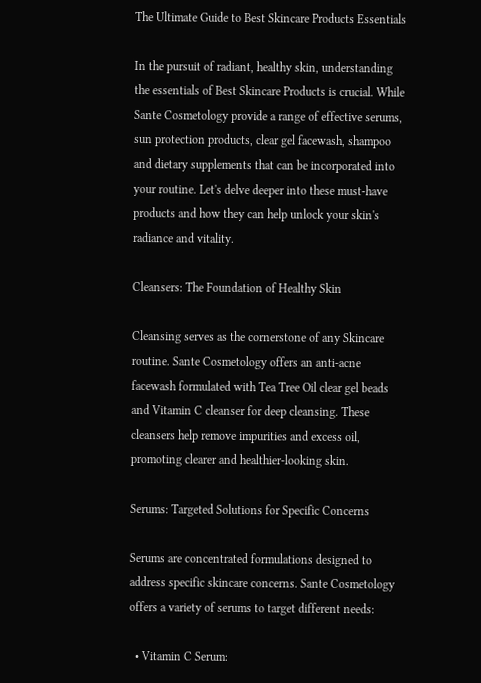The Ultimate Guide to Best Skincare Products Essentials

In the pursuit of radiant, healthy skin, understanding the essentials of Best Skincare Products is crucial. While Sante Cosmetology provide a range of effective serums, sun protection products, clear gel facewash, shampoo and dietary supplements that can be incorporated into your routine. Let's delve deeper into these must-have products and how they can help unlock your skin's radiance and vitality.

Cleansers: The Foundation of Healthy Skin

Cleansing serves as the cornerstone of any Skincare routine. Sante Cosmetology offers an anti-acne facewash formulated with Tea Tree Oil clear gel beads and Vitamin C cleanser for deep cleansing. These cleansers help remove impurities and excess oil, promoting clearer and healthier-looking skin.

Serums: Targeted Solutions for Specific Concerns

Serums are concentrated formulations designed to address specific skincare concerns. Sante Cosmetology offers a variety of serums to target different needs:

  • Vitamin C Serum: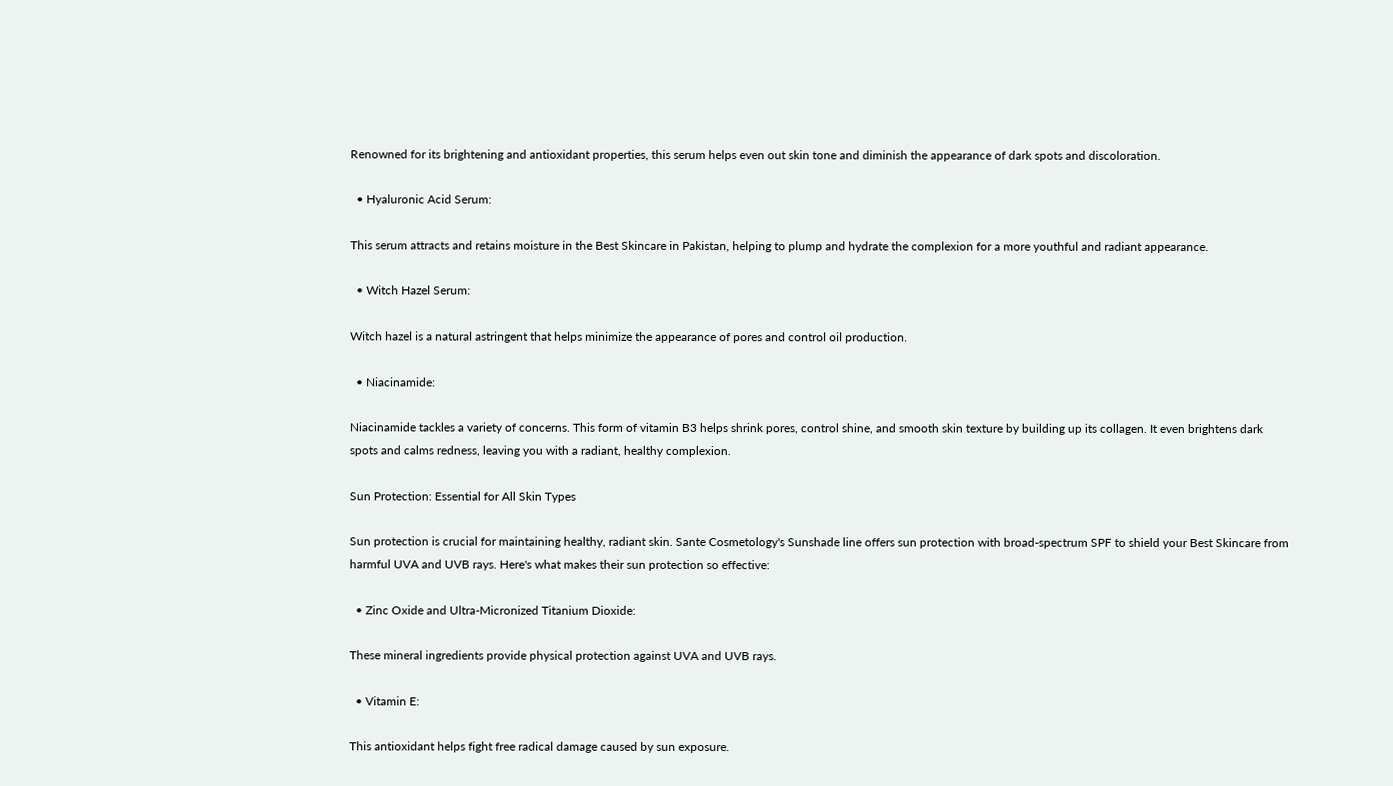Renowned for its brightening and antioxidant properties, this serum helps even out skin tone and diminish the appearance of dark spots and discoloration.

  • Hyaluronic Acid Serum:

This serum attracts and retains moisture in the Best Skincare in Pakistan, helping to plump and hydrate the complexion for a more youthful and radiant appearance.

  • Witch Hazel Serum:

Witch hazel is a natural astringent that helps minimize the appearance of pores and control oil production.

  • Niacinamide:

Niacinamide tackles a variety of concerns. This form of vitamin B3 helps shrink pores, control shine, and smooth skin texture by building up its collagen. It even brightens dark spots and calms redness, leaving you with a radiant, healthy complexion.

Sun Protection: Essential for All Skin Types

Sun protection is crucial for maintaining healthy, radiant skin. Sante Cosmetology's Sunshade line offers sun protection with broad-spectrum SPF to shield your Best Skincare from harmful UVA and UVB rays. Here's what makes their sun protection so effective:

  • Zinc Oxide and Ultra-Micronized Titanium Dioxide:

These mineral ingredients provide physical protection against UVA and UVB rays.

  • Vitamin E:

This antioxidant helps fight free radical damage caused by sun exposure.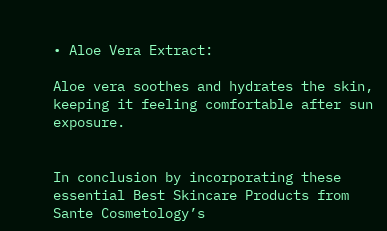• Aloe Vera Extract:

Aloe vera soothes and hydrates the skin, keeping it feeling comfortable after sun exposure.


In conclusion by incorporating these essential Best Skincare Products from Sante Cosmetology’s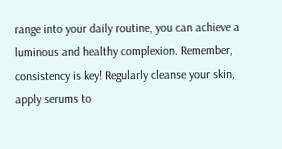range into your daily routine, you can achieve a luminous and healthy complexion. Remember, consistency is key! Regularly cleanse your skin, apply serums to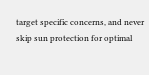target specific concerns, and never skip sun protection for optimal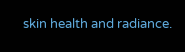skin health and radiance.